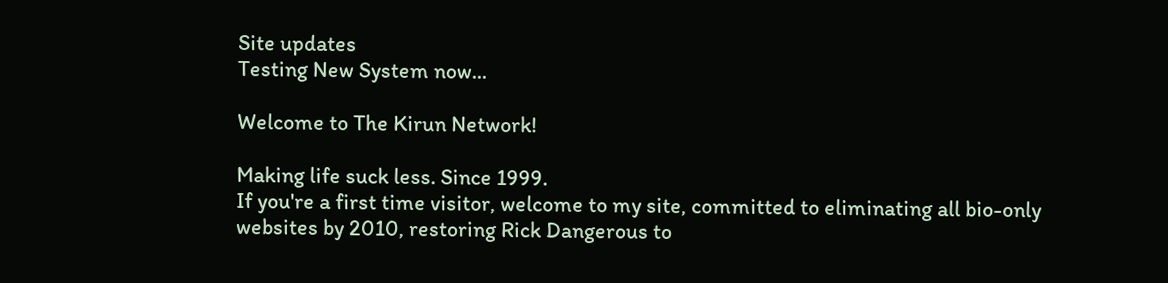Site updates
Testing New System now...

Welcome to The Kirun Network!

Making life suck less. Since 1999.
If you're a first time visitor, welcome to my site, committed to eliminating all bio-only websites by 2010, restoring Rick Dangerous to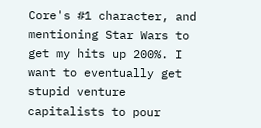Core's #1 character, and mentioning Star Wars to get my hits up 200%. I want to eventually get stupid venture capitalists to pour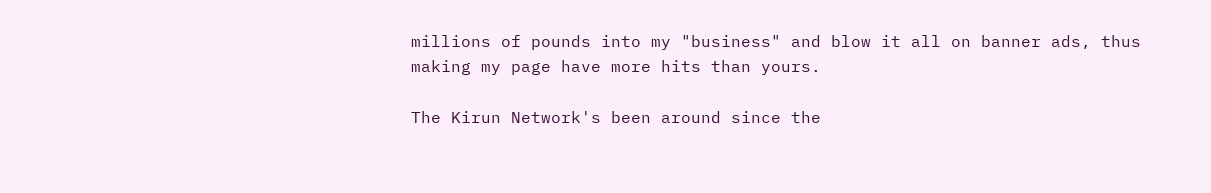millions of pounds into my "business" and blow it all on banner ads, thus making my page have more hits than yours.

The Kirun Network's been around since the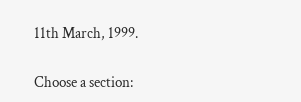11th March, 1999.

Choose a section: